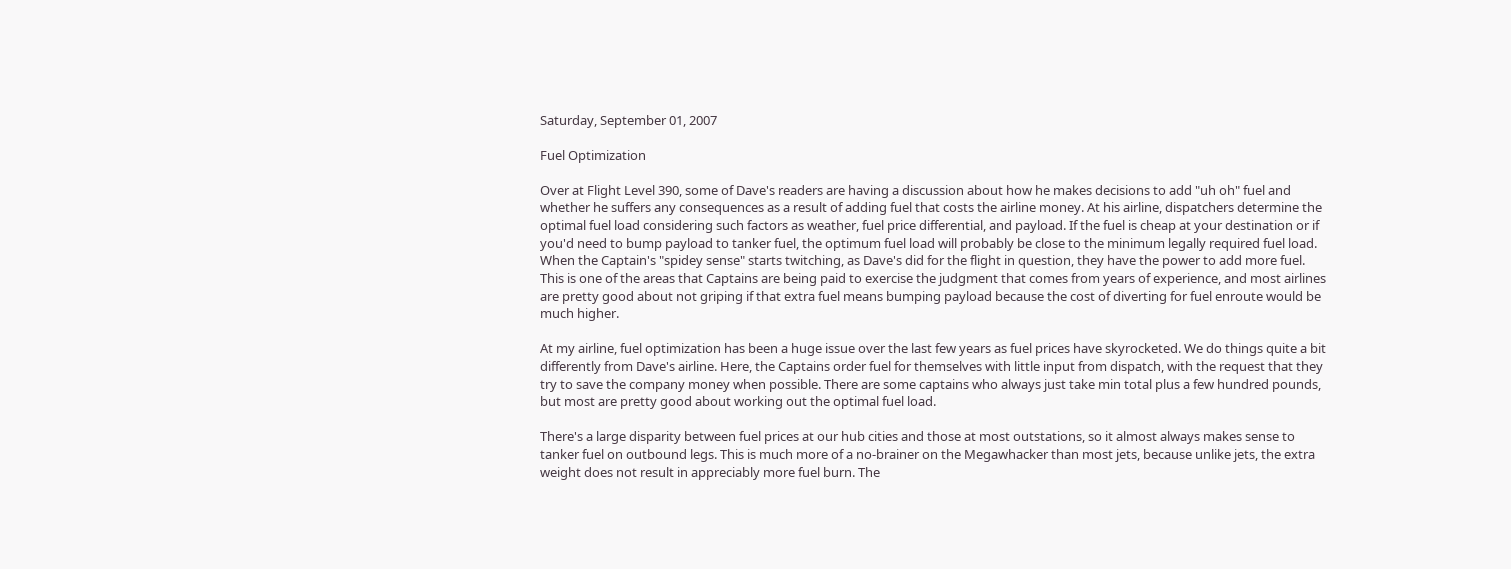Saturday, September 01, 2007

Fuel Optimization

Over at Flight Level 390, some of Dave's readers are having a discussion about how he makes decisions to add "uh oh" fuel and whether he suffers any consequences as a result of adding fuel that costs the airline money. At his airline, dispatchers determine the optimal fuel load considering such factors as weather, fuel price differential, and payload. If the fuel is cheap at your destination or if you'd need to bump payload to tanker fuel, the optimum fuel load will probably be close to the minimum legally required fuel load. When the Captain's "spidey sense" starts twitching, as Dave's did for the flight in question, they have the power to add more fuel. This is one of the areas that Captains are being paid to exercise the judgment that comes from years of experience, and most airlines are pretty good about not griping if that extra fuel means bumping payload because the cost of diverting for fuel enroute would be much higher.

At my airline, fuel optimization has been a huge issue over the last few years as fuel prices have skyrocketed. We do things quite a bit differently from Dave's airline. Here, the Captains order fuel for themselves with little input from dispatch, with the request that they try to save the company money when possible. There are some captains who always just take min total plus a few hundred pounds, but most are pretty good about working out the optimal fuel load.

There's a large disparity between fuel prices at our hub cities and those at most outstations, so it almost always makes sense to tanker fuel on outbound legs. This is much more of a no-brainer on the Megawhacker than most jets, because unlike jets, the extra weight does not result in appreciably more fuel burn. The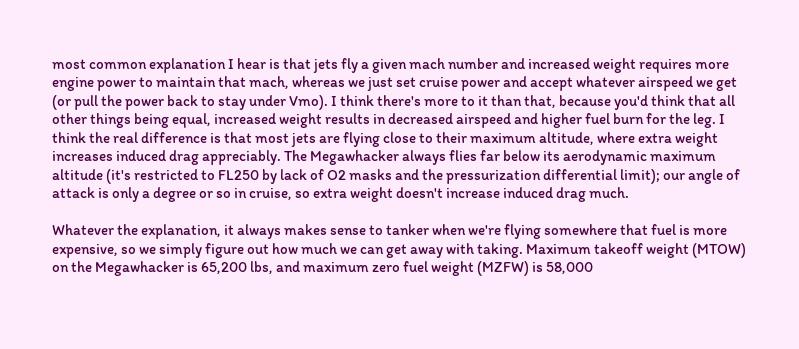most common explanation I hear is that jets fly a given mach number and increased weight requires more engine power to maintain that mach, whereas we just set cruise power and accept whatever airspeed we get (or pull the power back to stay under Vmo). I think there's more to it than that, because you'd think that all other things being equal, increased weight results in decreased airspeed and higher fuel burn for the leg. I think the real difference is that most jets are flying close to their maximum altitude, where extra weight increases induced drag appreciably. The Megawhacker always flies far below its aerodynamic maximum altitude (it's restricted to FL250 by lack of O2 masks and the pressurization differential limit); our angle of attack is only a degree or so in cruise, so extra weight doesn't increase induced drag much.

Whatever the explanation, it always makes sense to tanker when we're flying somewhere that fuel is more expensive, so we simply figure out how much we can get away with taking. Maximum takeoff weight (MTOW) on the Megawhacker is 65,200 lbs, and maximum zero fuel weight (MZFW) is 58,000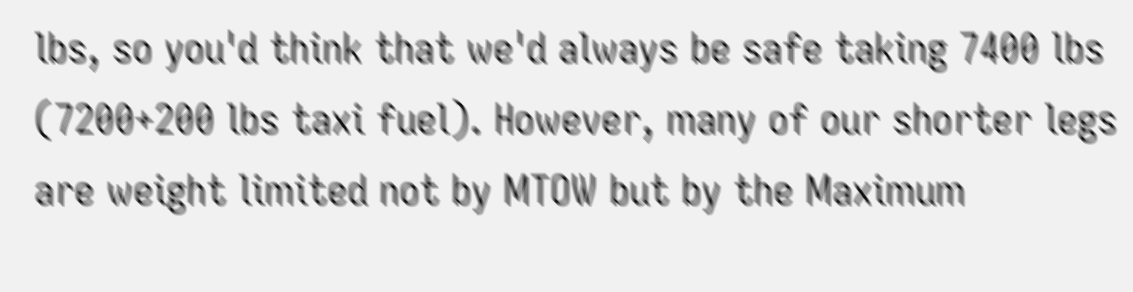lbs, so you'd think that we'd always be safe taking 7400 lbs (7200+200 lbs taxi fuel). However, many of our shorter legs are weight limited not by MTOW but by the Maximum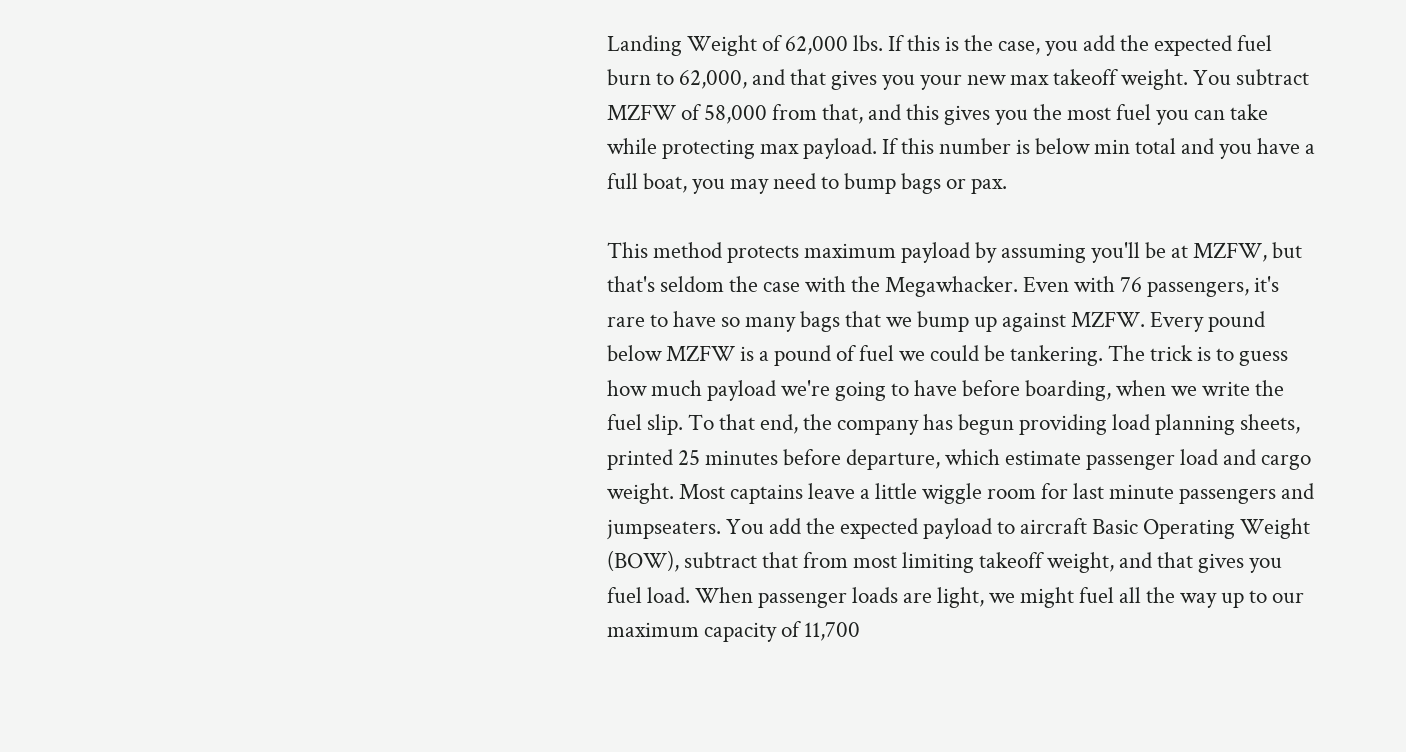Landing Weight of 62,000 lbs. If this is the case, you add the expected fuel burn to 62,000, and that gives you your new max takeoff weight. You subtract MZFW of 58,000 from that, and this gives you the most fuel you can take while protecting max payload. If this number is below min total and you have a full boat, you may need to bump bags or pax.

This method protects maximum payload by assuming you'll be at MZFW, but that's seldom the case with the Megawhacker. Even with 76 passengers, it's rare to have so many bags that we bump up against MZFW. Every pound below MZFW is a pound of fuel we could be tankering. The trick is to guess how much payload we're going to have before boarding, when we write the fuel slip. To that end, the company has begun providing load planning sheets, printed 25 minutes before departure, which estimate passenger load and cargo weight. Most captains leave a little wiggle room for last minute passengers and jumpseaters. You add the expected payload to aircraft Basic Operating Weight (BOW), subtract that from most limiting takeoff weight, and that gives you fuel load. When passenger loads are light, we might fuel all the way up to our maximum capacity of 11,700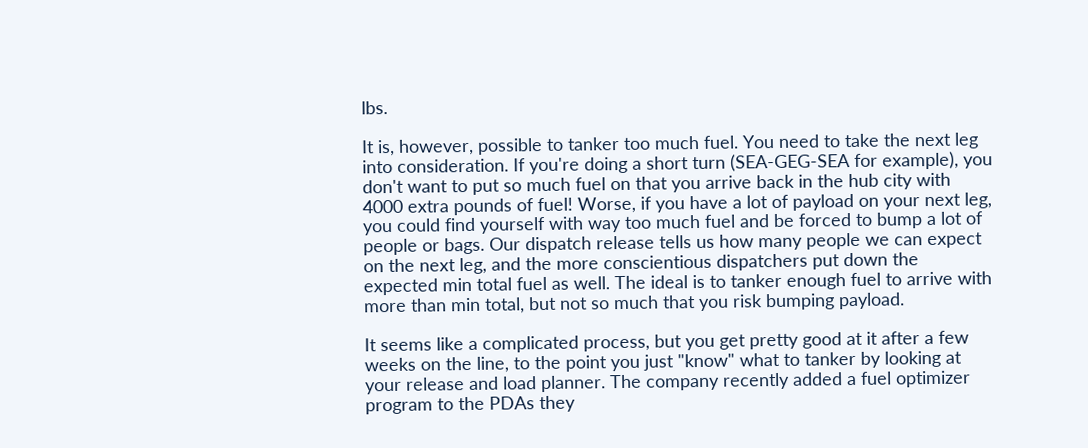lbs.

It is, however, possible to tanker too much fuel. You need to take the next leg into consideration. If you're doing a short turn (SEA-GEG-SEA for example), you don't want to put so much fuel on that you arrive back in the hub city with 4000 extra pounds of fuel! Worse, if you have a lot of payload on your next leg, you could find yourself with way too much fuel and be forced to bump a lot of people or bags. Our dispatch release tells us how many people we can expect on the next leg, and the more conscientious dispatchers put down the expected min total fuel as well. The ideal is to tanker enough fuel to arrive with more than min total, but not so much that you risk bumping payload.

It seems like a complicated process, but you get pretty good at it after a few weeks on the line, to the point you just "know" what to tanker by looking at your release and load planner. The company recently added a fuel optimizer program to the PDAs they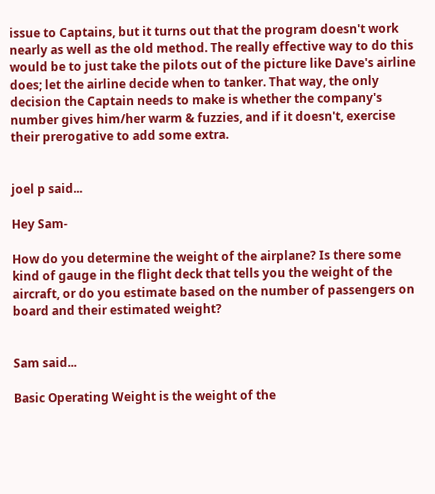issue to Captains, but it turns out that the program doesn't work nearly as well as the old method. The really effective way to do this would be to just take the pilots out of the picture like Dave's airline does; let the airline decide when to tanker. That way, the only decision the Captain needs to make is whether the company's number gives him/her warm & fuzzies, and if it doesn't, exercise their prerogative to add some extra.


joel p said...

Hey Sam-

How do you determine the weight of the airplane? Is there some kind of gauge in the flight deck that tells you the weight of the aircraft, or do you estimate based on the number of passengers on board and their estimated weight?


Sam said...

Basic Operating Weight is the weight of the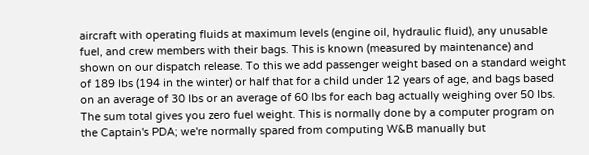aircraft with operating fluids at maximum levels (engine oil, hydraulic fluid), any unusable fuel, and crew members with their bags. This is known (measured by maintenance) and shown on our dispatch release. To this we add passenger weight based on a standard weight of 189 lbs (194 in the winter) or half that for a child under 12 years of age, and bags based on an average of 30 lbs or an average of 60 lbs for each bag actually weighing over 50 lbs. The sum total gives you zero fuel weight. This is normally done by a computer program on the Captain's PDA; we're normally spared from computing W&B manually but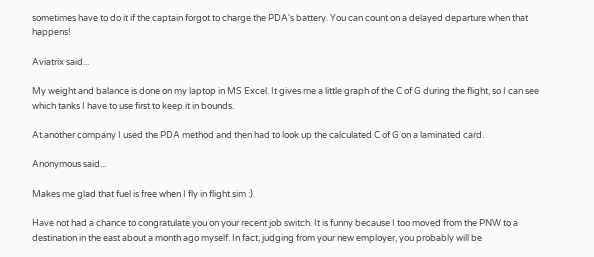sometimes have to do it if the captain forgot to charge the PDA's battery. You can count on a delayed departure when that happens!

Aviatrix said...

My weight and balance is done on my laptop in MS Excel. It gives me a little graph of the C of G during the flight, so I can see which tanks I have to use first to keep it in bounds.

At another company I used the PDA method and then had to look up the calculated C of G on a laminated card.

Anonymous said...

Makes me glad that fuel is free when I fly in flight sim :).

Have not had a chance to congratulate you on your recent job switch. It is funny because I too moved from the PNW to a destination in the east about a month ago myself. In fact, judging from your new employer, you probably will be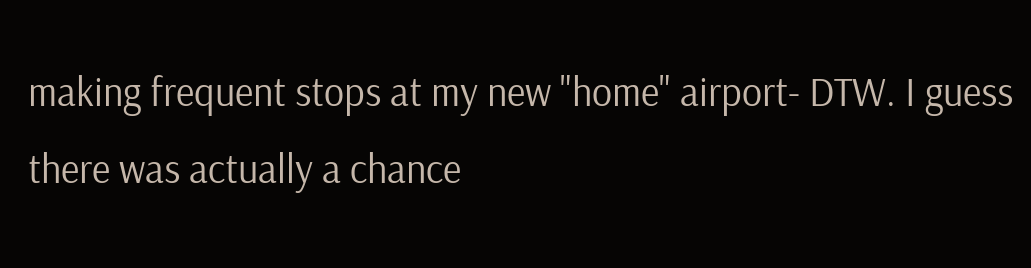making frequent stops at my new "home" airport- DTW. I guess there was actually a chance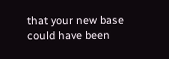that your new base could have been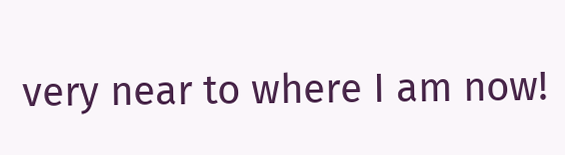very near to where I am now!